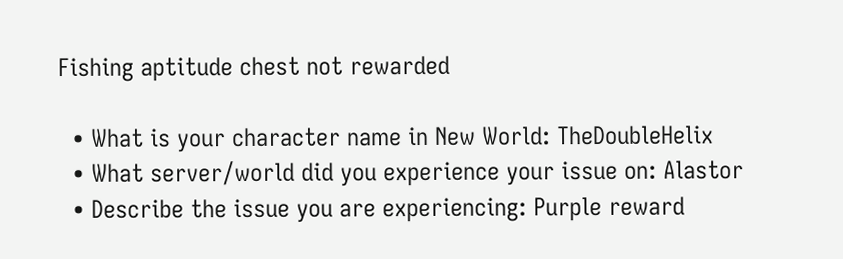Fishing aptitude chest not rewarded

  • What is your character name in New World: TheDoubleHelix
  • What server/world did you experience your issue on: Alastor
  • Describe the issue you are experiencing: Purple reward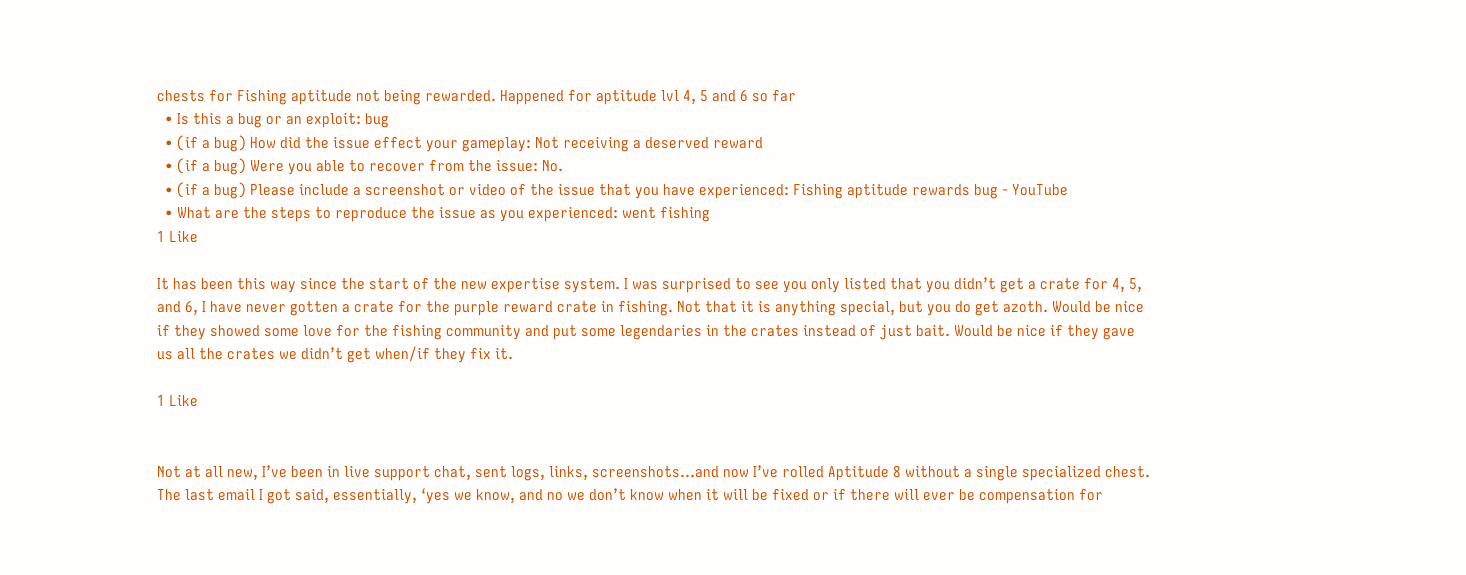chests for Fishing aptitude not being rewarded. Happened for aptitude lvl 4, 5 and 6 so far
  • Is this a bug or an exploit: bug
  • (if a bug) How did the issue effect your gameplay: Not receiving a deserved reward
  • (if a bug) Were you able to recover from the issue: No.
  • (if a bug) Please include a screenshot or video of the issue that you have experienced: Fishing aptitude rewards bug - YouTube
  • What are the steps to reproduce the issue as you experienced: went fishing
1 Like

It has been this way since the start of the new expertise system. I was surprised to see you only listed that you didn’t get a crate for 4, 5, and 6, I have never gotten a crate for the purple reward crate in fishing. Not that it is anything special, but you do get azoth. Would be nice if they showed some love for the fishing community and put some legendaries in the crates instead of just bait. Would be nice if they gave us all the crates we didn’t get when/if they fix it.

1 Like


Not at all new, I’ve been in live support chat, sent logs, links, screenshots…and now I’ve rolled Aptitude 8 without a single specialized chest. The last email I got said, essentially, ‘yes we know, and no we don’t know when it will be fixed or if there will ever be compensation for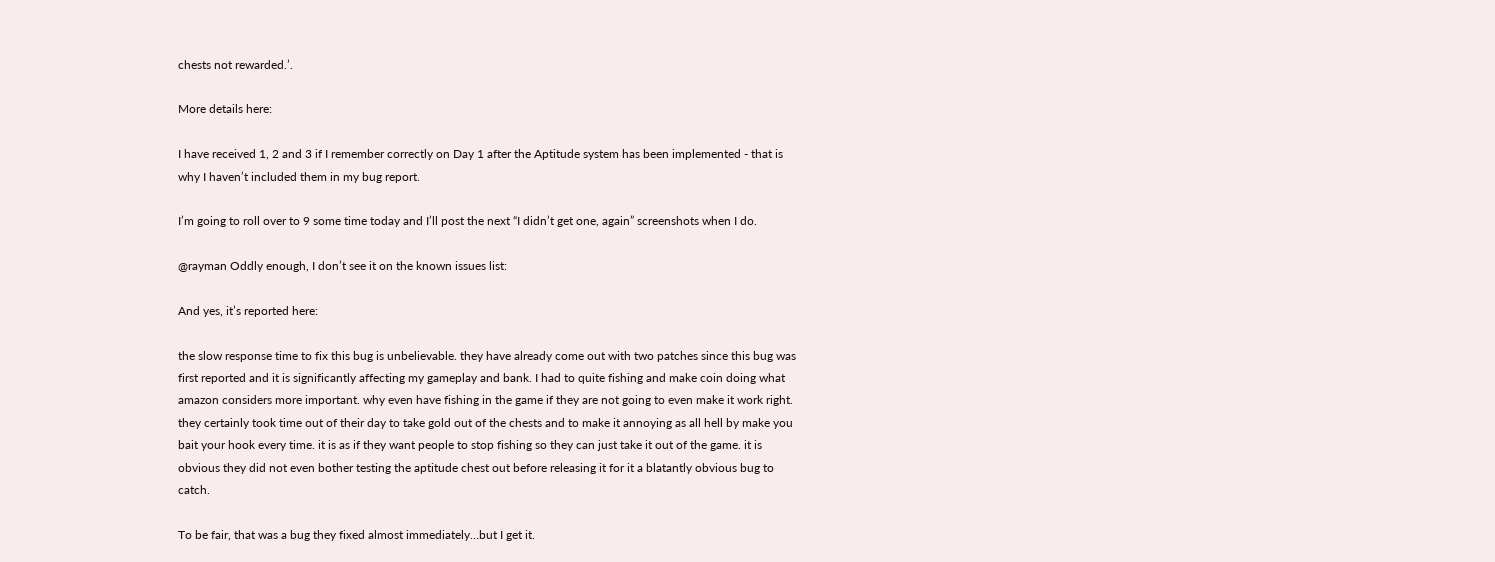chests not rewarded.’.

More details here:

I have received 1, 2 and 3 if I remember correctly on Day 1 after the Aptitude system has been implemented - that is why I haven’t included them in my bug report.

I’m going to roll over to 9 some time today and I’ll post the next “I didn’t get one, again” screenshots when I do.

@rayman Oddly enough, I don’t see it on the known issues list:

And yes, it’s reported here:

the slow response time to fix this bug is unbelievable. they have already come out with two patches since this bug was first reported and it is significantly affecting my gameplay and bank. I had to quite fishing and make coin doing what amazon considers more important. why even have fishing in the game if they are not going to even make it work right. they certainly took time out of their day to take gold out of the chests and to make it annoying as all hell by make you bait your hook every time. it is as if they want people to stop fishing so they can just take it out of the game. it is obvious they did not even bother testing the aptitude chest out before releasing it for it a blatantly obvious bug to catch.

To be fair, that was a bug they fixed almost immediately…but I get it.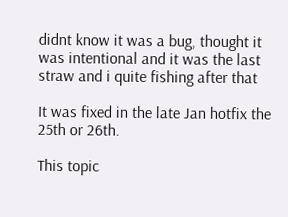didnt know it was a bug, thought it was intentional and it was the last straw and i quite fishing after that

It was fixed in the late Jan hotfix the 25th or 26th.

This topic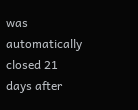was automatically closed 21 days after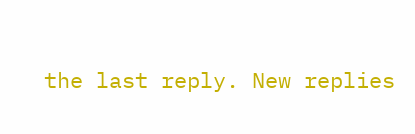the last reply. New replies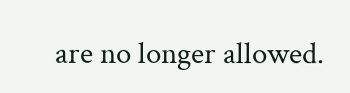are no longer allowed.